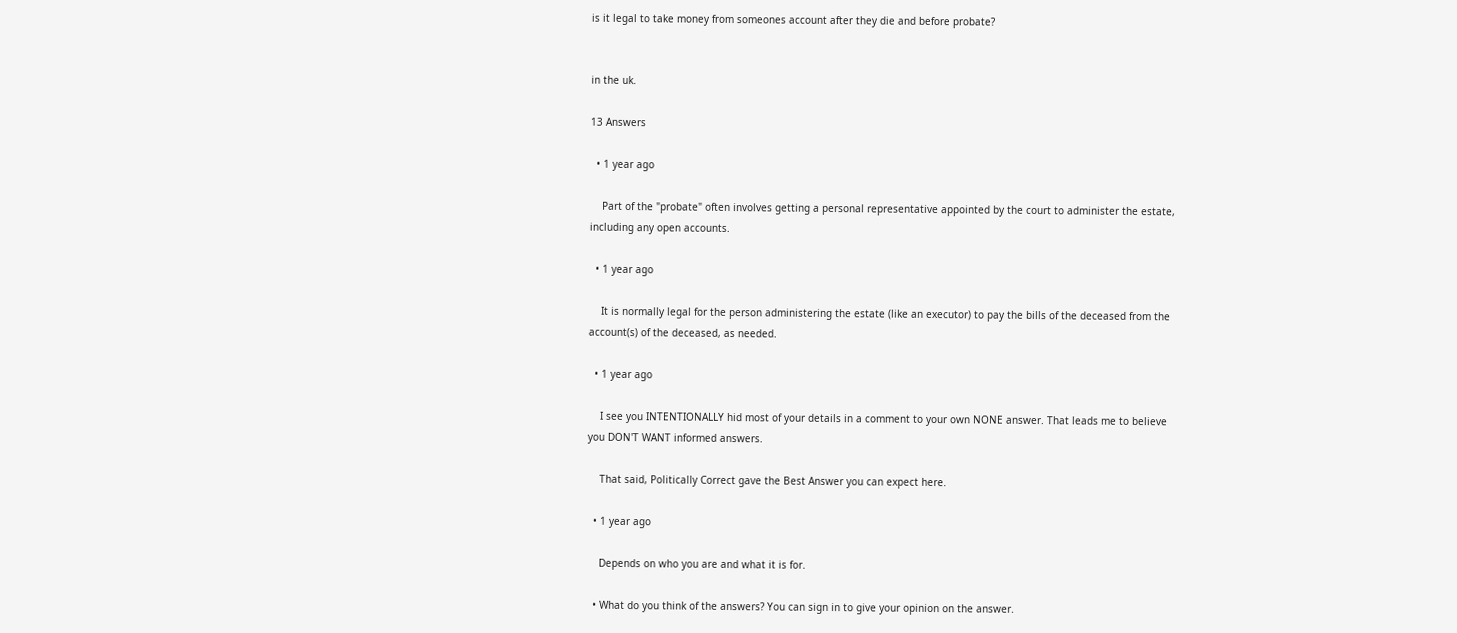is it legal to take money from someones account after they die and before probate?


in the uk.

13 Answers

  • 1 year ago

    Part of the "probate" often involves getting a personal representative appointed by the court to administer the estate, including any open accounts.

  • 1 year ago

    It is normally legal for the person administering the estate (like an executor) to pay the bills of the deceased from the account(s) of the deceased, as needed.

  • 1 year ago

    I see you INTENTIONALLY hid most of your details in a comment to your own NONE answer. That leads me to believe you DON'T WANT informed answers.

    That said, Politically Correct gave the Best Answer you can expect here.

  • 1 year ago

    Depends on who you are and what it is for.

  • What do you think of the answers? You can sign in to give your opinion on the answer.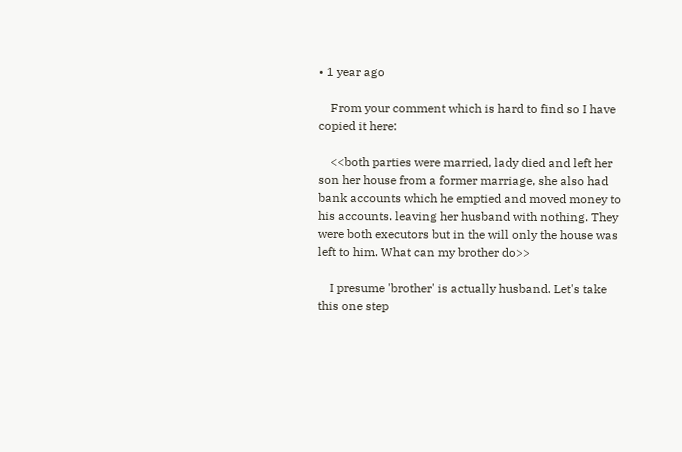• 1 year ago

    From your comment which is hard to find so I have copied it here:

    <<both parties were married, lady died and left her son her house from a former marriage, she also had bank accounts which he emptied and moved money to his accounts. leaving her husband with nothing. They were both executors but in the will only the house was left to him. What can my brother do>>

    I presume 'brother' is actually husband. Let's take this one step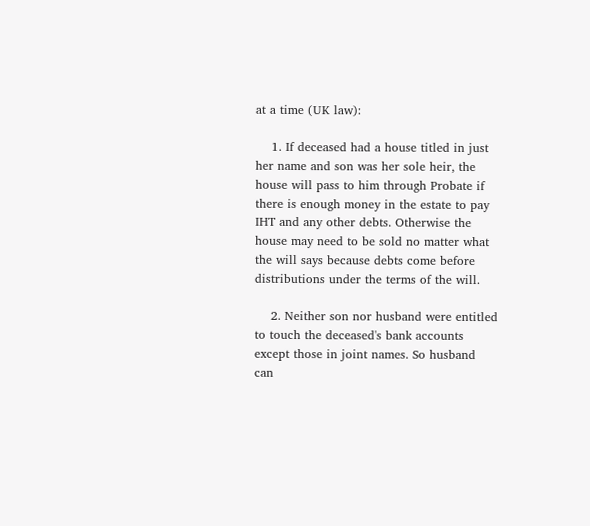at a time (UK law):

    1. If deceased had a house titled in just her name and son was her sole heir, the house will pass to him through Probate if there is enough money in the estate to pay IHT and any other debts. Otherwise the house may need to be sold no matter what the will says because debts come before distributions under the terms of the will.

    2. Neither son nor husband were entitled to touch the deceased's bank accounts except those in joint names. So husband can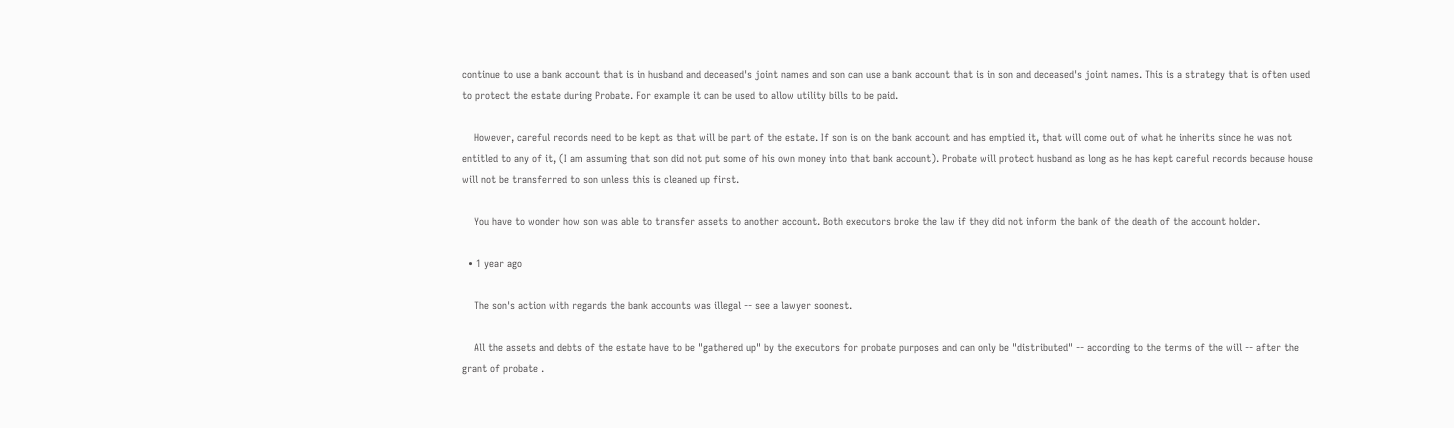continue to use a bank account that is in husband and deceased's joint names and son can use a bank account that is in son and deceased's joint names. This is a strategy that is often used to protect the estate during Probate. For example it can be used to allow utility bills to be paid.

    However, careful records need to be kept as that will be part of the estate. If son is on the bank account and has emptied it, that will come out of what he inherits since he was not entitled to any of it, (I am assuming that son did not put some of his own money into that bank account). Probate will protect husband as long as he has kept careful records because house will not be transferred to son unless this is cleaned up first.

    You have to wonder how son was able to transfer assets to another account. Both executors broke the law if they did not inform the bank of the death of the account holder.

  • 1 year ago

    The son's action with regards the bank accounts was illegal -- see a lawyer soonest.

    All the assets and debts of the estate have to be "gathered up" by the executors for probate purposes and can only be "distributed" -- according to the terms of the will -- after the grant of probate .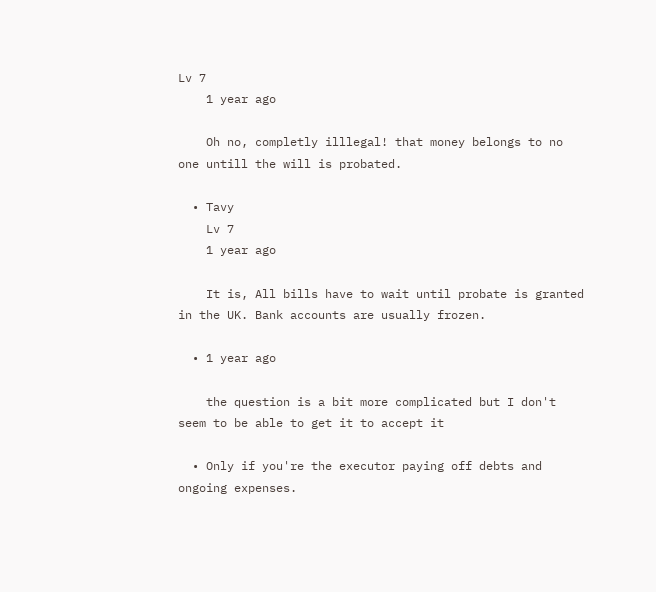Lv 7
    1 year ago

    Oh no, completly illlegal! that money belongs to no one untill the will is probated.

  • Tavy
    Lv 7
    1 year ago

    It is, All bills have to wait until probate is granted in the UK. Bank accounts are usually frozen.

  • 1 year ago

    the question is a bit more complicated but I don't seem to be able to get it to accept it

  • Only if you're the executor paying off debts and ongoing expenses.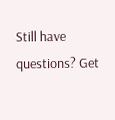Still have questions? Get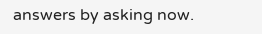answers by asking now.